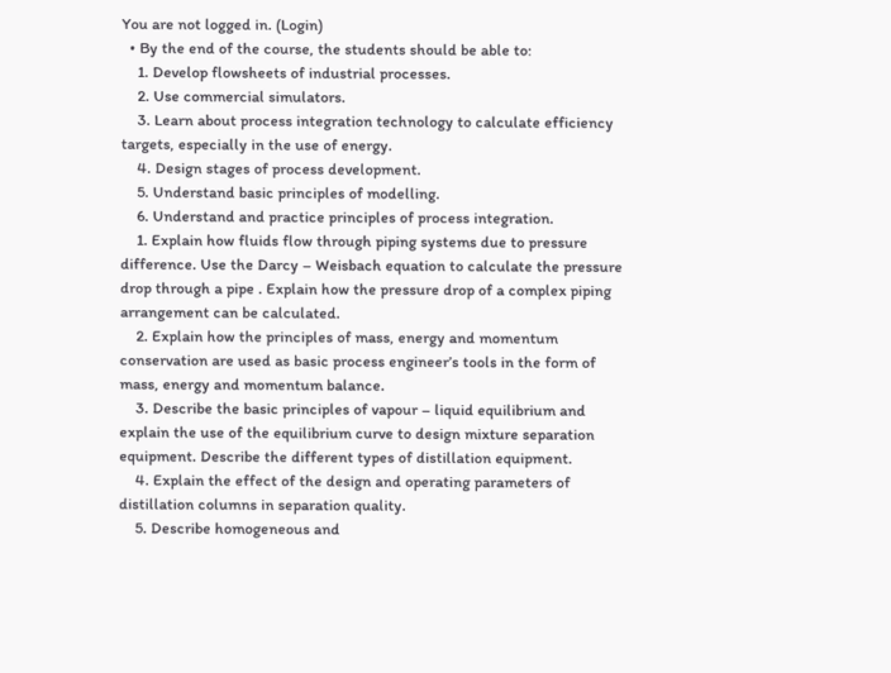You are not logged in. (Login)
  • By the end of the course, the students should be able to:
    1. Develop flowsheets of industrial processes.
    2. Use commercial simulators.
    3. Learn about process integration technology to calculate efficiency targets, especially in the use of energy.
    4. Design stages of process development.
    5. Understand basic principles of modelling.
    6. Understand and practice principles of process integration.
    1. Explain how fluids flow through piping systems due to pressure difference. Use the Darcy – Weisbach equation to calculate the pressure drop through a pipe . Explain how the pressure drop of a complex piping arrangement can be calculated.
    2. Explain how the principles of mass, energy and momentum conservation are used as basic process engineer’s tools in the form of mass, energy and momentum balance.
    3. Describe the basic principles of vapour – liquid equilibrium and explain the use of the equilibrium curve to design mixture separation equipment. Describe the different types of distillation equipment.
    4. Explain the effect of the design and operating parameters of distillation columns in separation quality.
    5. Describe homogeneous and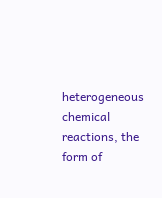heterogeneous chemical reactions, the form of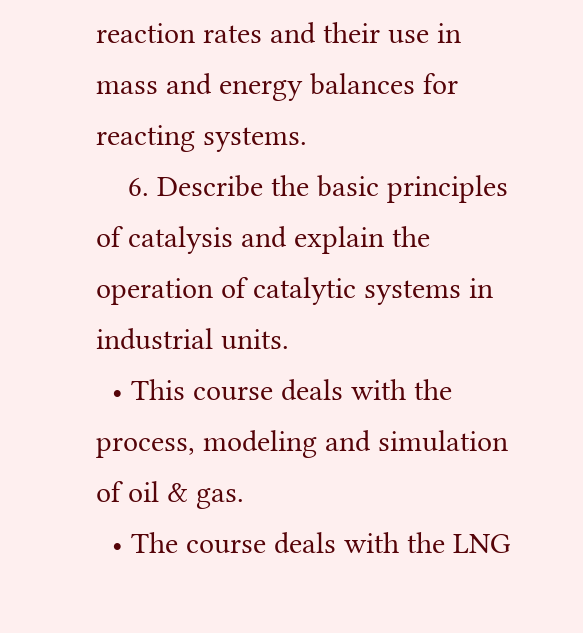reaction rates and their use in mass and energy balances for reacting systems.
    6. Describe the basic principles of catalysis and explain the operation of catalytic systems in industrial units.
  • This course deals with the process, modeling and simulation of oil & gas.
  • The course deals with the LNG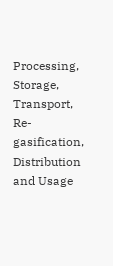Processing, Storage, Transport, Re-gasification, Distribution and Usage